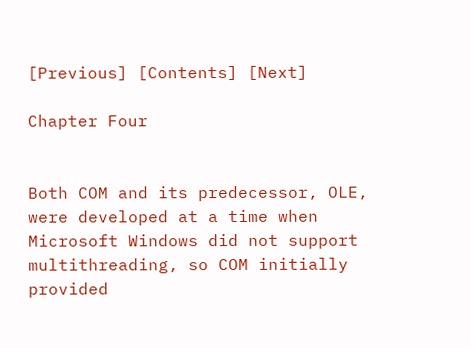[Previous] [Contents] [Next]

Chapter Four


Both COM and its predecessor, OLE, were developed at a time when Microsoft Windows did not support multithreading, so COM initially provided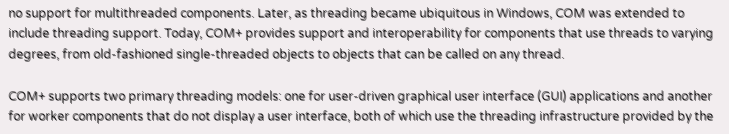no support for multithreaded components. Later, as threading became ubiquitous in Windows, COM was extended to include threading support. Today, COM+ provides support and interoperability for components that use threads to varying degrees, from old-fashioned single-threaded objects to objects that can be called on any thread.

COM+ supports two primary threading models: one for user-driven graphical user interface (GUI) applications and another for worker components that do not display a user interface, both of which use the threading infrastructure provided by the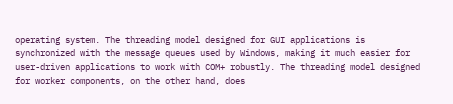operating system. The threading model designed for GUI applications is synchronized with the message queues used by Windows, making it much easier for user-driven applications to work with COM+ robustly. The threading model designed for worker components, on the other hand, does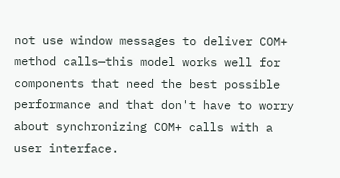not use window messages to deliver COM+ method calls—this model works well for components that need the best possible performance and that don't have to worry about synchronizing COM+ calls with a user interface.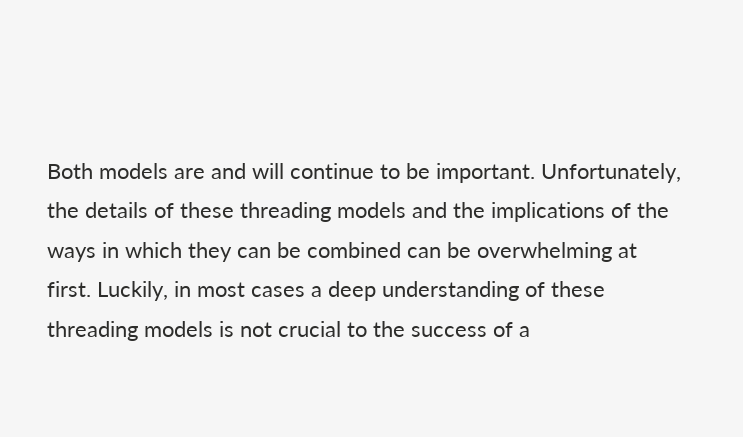Both models are and will continue to be important. Unfortunately, the details of these threading models and the implications of the ways in which they can be combined can be overwhelming at first. Luckily, in most cases a deep understanding of these threading models is not crucial to the success of a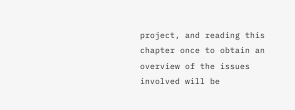project, and reading this chapter once to obtain an overview of the issues involved will be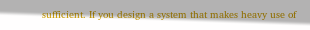sufficient. If you design a system that makes heavy use of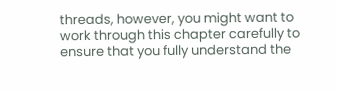threads, however, you might want to work through this chapter carefully to ensure that you fully understand the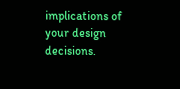implications of your design decisions.